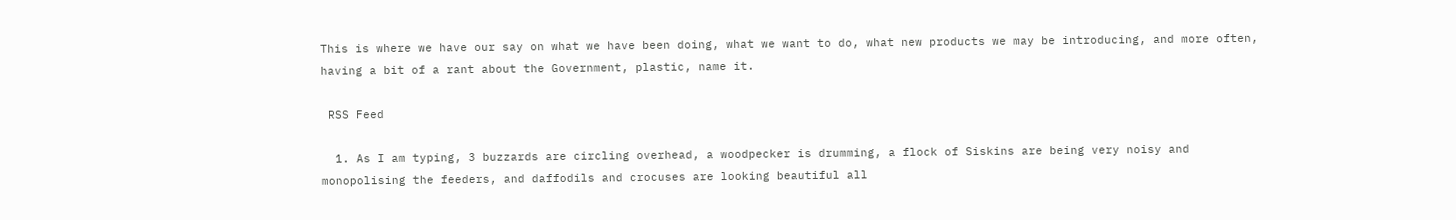This is where we have our say on what we have been doing, what we want to do, what new products we may be introducing, and more often, having a bit of a rant about the Government, plastic, name it.

 RSS Feed

  1. As I am typing, 3 buzzards are circling overhead, a woodpecker is drumming, a flock of Siskins are being very noisy and monopolising the feeders, and daffodils and crocuses are looking beautiful all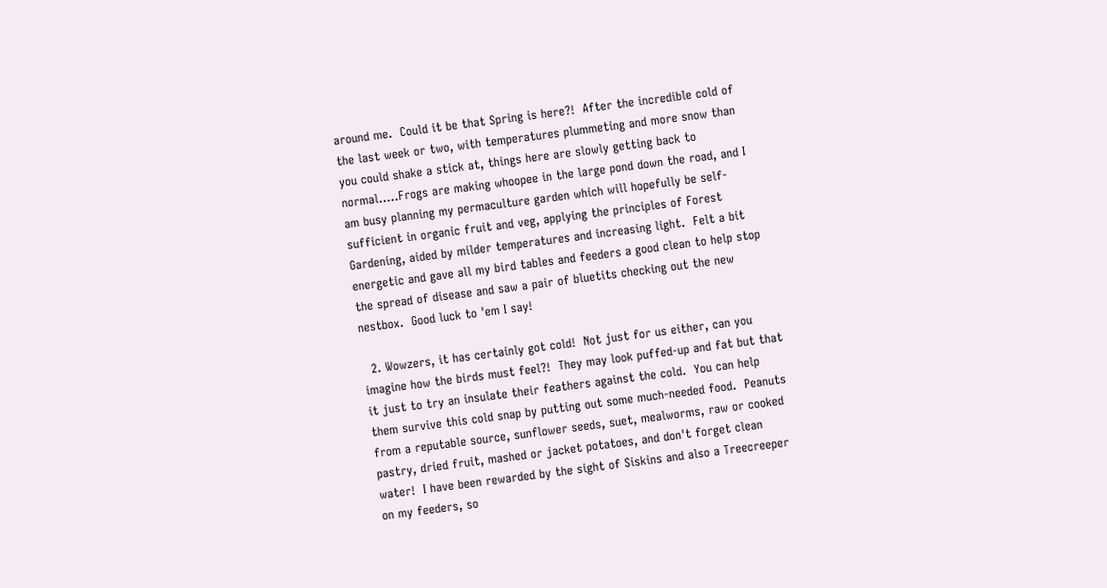around me.  Could it be that Spring is here?!  After the incredible cold of the last week or two, with temperatures plummeting and more snow than you could shake a stick at, things here are slowly getting back to normal.....Frogs are making whoopee in the large pond down the road, and I am busy planning my permaculture garden which will hopefully be self-sufficient in organic fruit and veg, applying the principles of Forest Gardening, aided by milder temperatures and increasing light.  Felt a bit energetic and gave all my bird tables and feeders a good clean to help stop the spread of disease and saw a pair of bluetits checking out the new nestbox.  Good luck to 'em I say!

  2. Wowzers, it has certainly got cold!  Not just for us either, can you imagine how the birds must feel?!  They may look puffed-up and fat but that it just to try an insulate their feathers against the cold.  You can help them survive this cold snap by putting out some much-needed food.  Peanuts from a reputable source, sunflower seeds, suet, mealworms, raw or cooked pastry, dried fruit, mashed or jacket potatoes, and don't forget clean water!  I have been rewarded by the sight of Siskins and also a Treecreeper on my feeders, so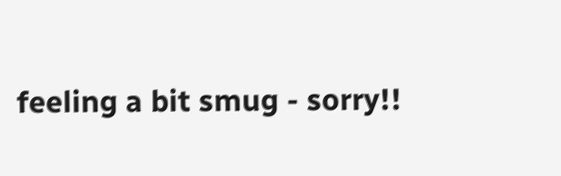feeling a bit smug - sorry!!